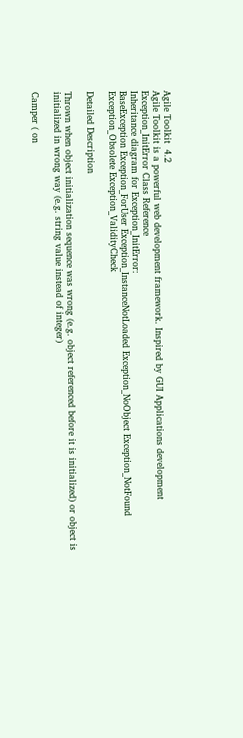Agile Toolkit  4.2
Agile Toolkit is a powerful web development framework. Inspired by GUI Applications development
Exception_InitError Class Reference
Inheritance diagram for Exception_InitError:
BaseException Exception_ForUser Exception_InstanceNotLoaded Exception_NoObject Exception_NotFound Exception_Obsolete Exception_ValidityCheck

Detailed Description

Thrown when object initialization sequence was wrong (e.g. object referenced before it is initialized) or object is initialized in wrong way (e.g. string value instead of integer)

Camper ( on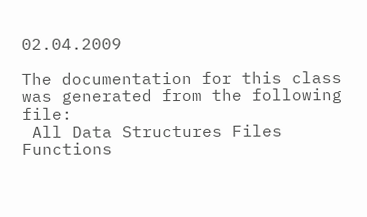02.04.2009

The documentation for this class was generated from the following file:
 All Data Structures Files Functions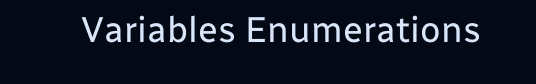Variables Enumerations